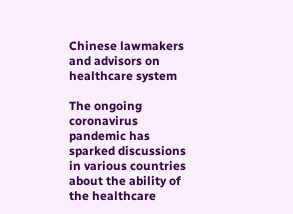Chinese lawmakers and advisors on healthcare system

The ongoing coronavirus pandemic has sparked discussions in various countries about the ability of the healthcare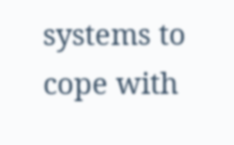systems to cope with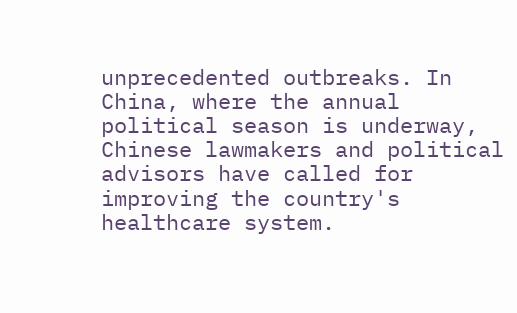unprecedented outbreaks. In China, where the annual political season is underway, Chinese lawmakers and political advisors have called for improving the country's healthcare system.